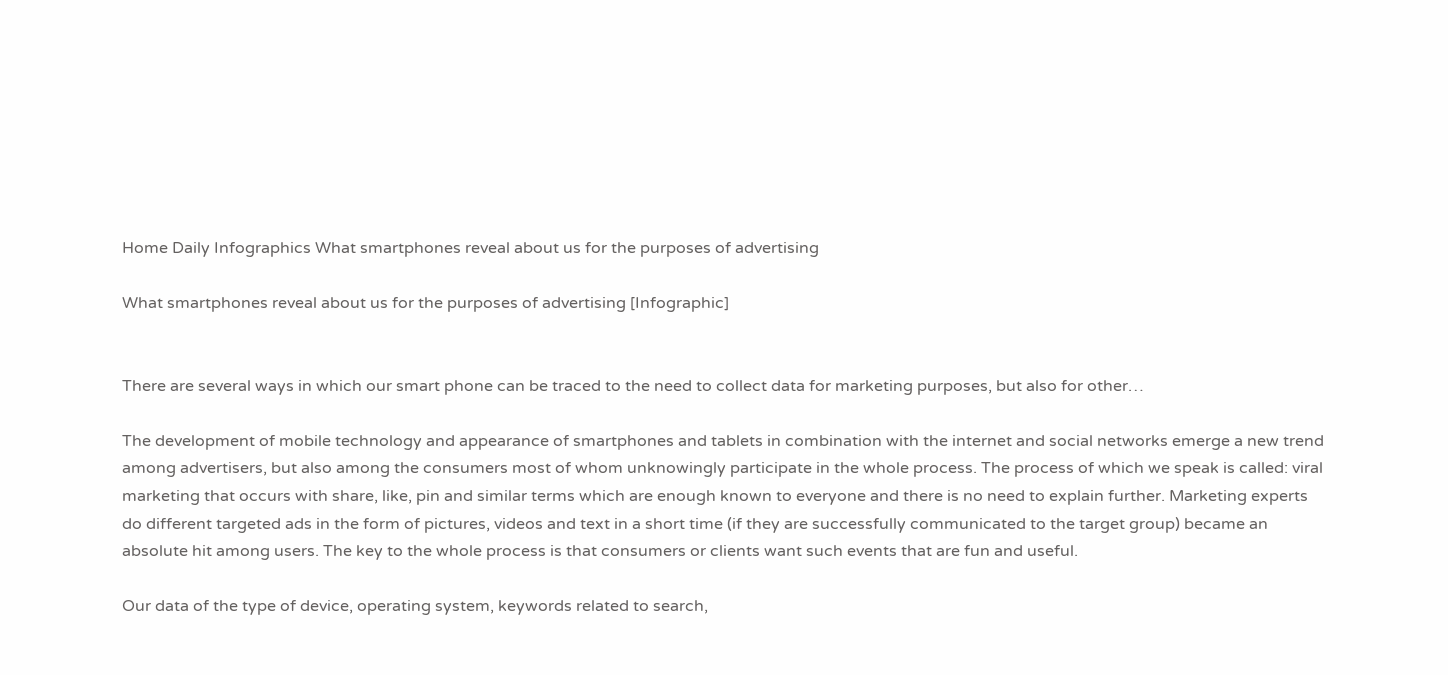Home Daily Infographics What smartphones reveal about us for the purposes of advertising

What smartphones reveal about us for the purposes of advertising [Infographic]


There are several ways in which our smart phone can be traced to the need to collect data for marketing purposes, but also for other…

The development of mobile technology and appearance of smartphones and tablets in combination with the internet and social networks emerge a new trend among advertisers, but also among the consumers most of whom unknowingly participate in the whole process. The process of which we speak is called: viral marketing that occurs with share, like, pin and similar terms which are enough known to everyone and there is no need to explain further. Marketing experts do different targeted ads in the form of pictures, videos and text in a short time (if they are successfully communicated to the target group) became an absolute hit among users. The key to the whole process is that consumers or clients want such events that are fun and useful.

Our data of the type of device, operating system, keywords related to search,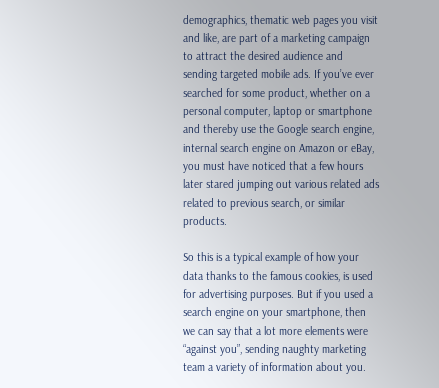demographics, thematic web pages you visit and like, are part of a marketing campaign to attract the desired audience and sending targeted mobile ads. If you’ve ever searched for some product, whether on a personal computer, laptop or smartphone and thereby use the Google search engine, internal search engine on Amazon or eBay, you must have noticed that a few hours later stared jumping out various related ads related to previous search, or similar products.

So this is a typical example of how your data thanks to the famous cookies, is used for advertising purposes. But if you used a search engine on your smartphone, then we can say that a lot more elements were “against you”, sending naughty marketing team a variety of information about you.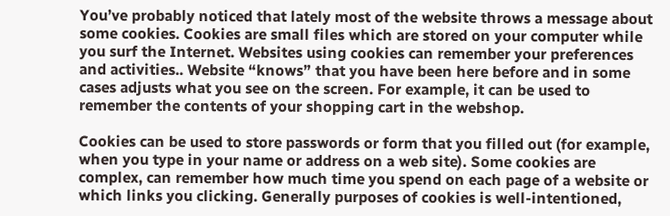You’ve probably noticed that lately most of the website throws a message about some cookies. Cookies are small files which are stored on your computer while you surf the Internet. Websites using cookies can remember your preferences and activities.. Website “knows” that you have been here before and in some cases adjusts what you see on the screen. For example, it can be used to remember the contents of your shopping cart in the webshop.

Cookies can be used to store passwords or form that you filled out (for example, when you type in your name or address on a web site). Some cookies are complex, can remember how much time you spend on each page of a website or which links you clicking. Generally purposes of cookies is well-intentioned,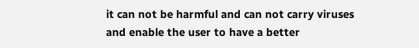it can not be harmful and can not carry viruses and enable the user to have a better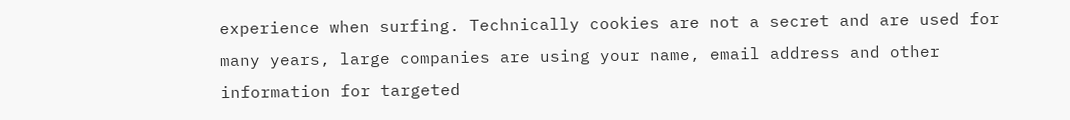experience when surfing. Technically cookies are not a secret and are used for many years, large companies are using your name, email address and other information for targeted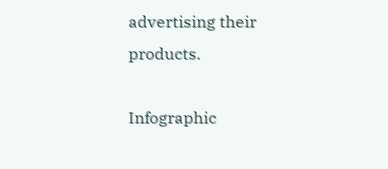advertising their products.

Infographic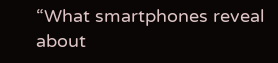“What smartphones reveal about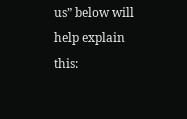us” below will help explain this: